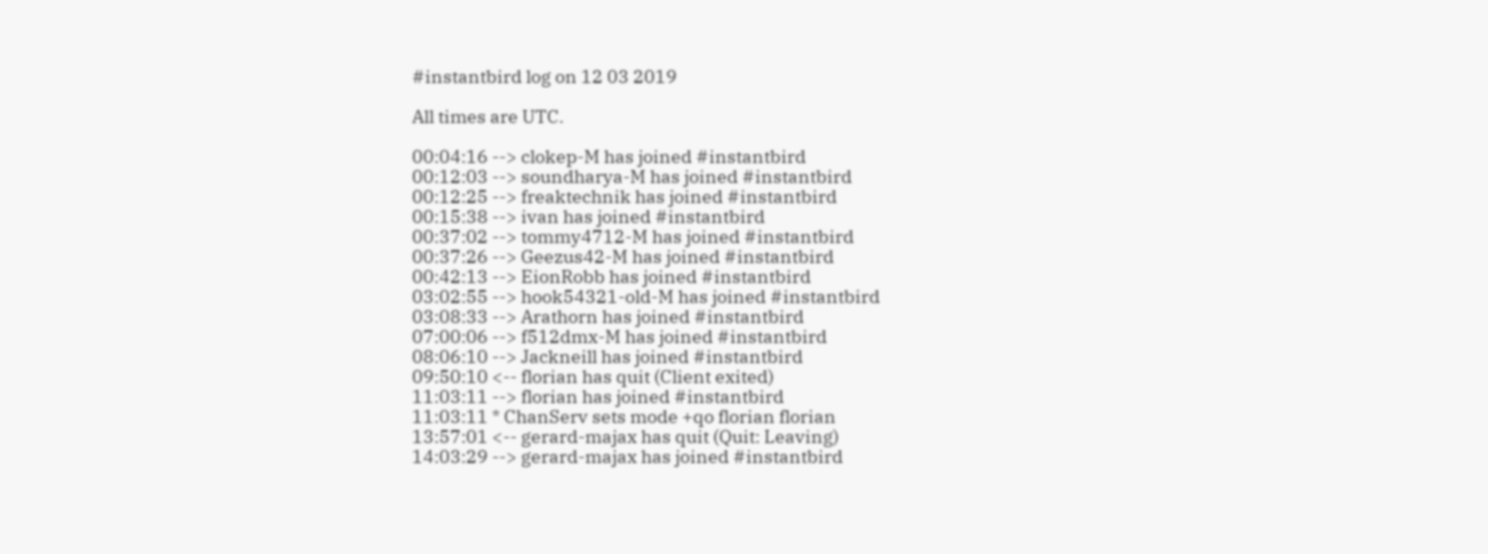#instantbird log on 12 03 2019

All times are UTC.

00:04:16 --> clokep-M has joined #instantbird
00:12:03 --> soundharya-M has joined #instantbird
00:12:25 --> freaktechnik has joined #instantbird
00:15:38 --> ivan has joined #instantbird
00:37:02 --> tommy4712-M has joined #instantbird
00:37:26 --> Geezus42-M has joined #instantbird
00:42:13 --> EionRobb has joined #instantbird
03:02:55 --> hook54321-old-M has joined #instantbird
03:08:33 --> Arathorn has joined #instantbird
07:00:06 --> f512dmx-M has joined #instantbird
08:06:10 --> Jackneill has joined #instantbird
09:50:10 <-- florian has quit (Client exited)
11:03:11 --> florian has joined #instantbird
11:03:11 * ChanServ sets mode +qo florian florian
13:57:01 <-- gerard-majax has quit (Quit: Leaving)
14:03:29 --> gerard-majax has joined #instantbird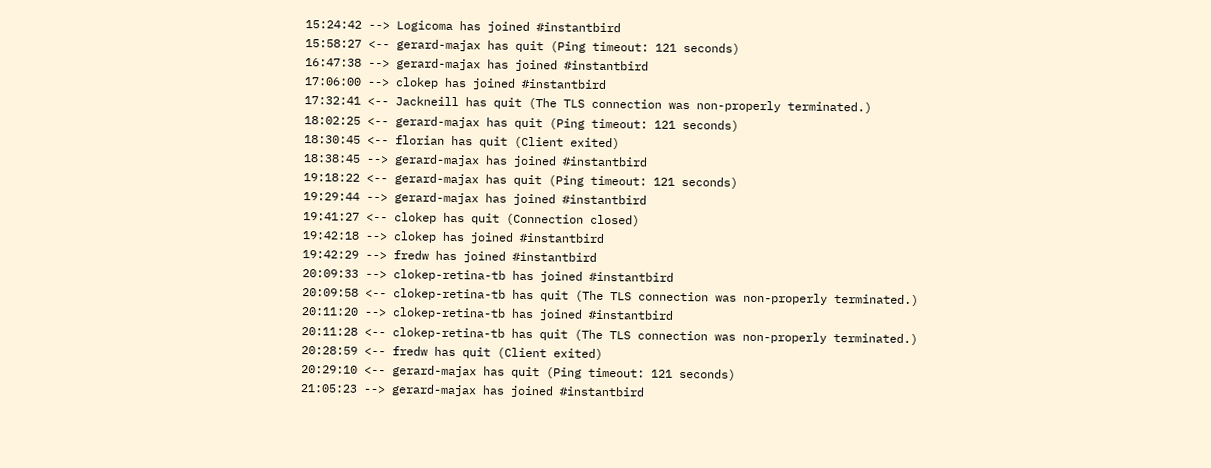15:24:42 --> Logicoma has joined #instantbird
15:58:27 <-- gerard-majax has quit (Ping timeout: 121 seconds)
16:47:38 --> gerard-majax has joined #instantbird
17:06:00 --> clokep has joined #instantbird
17:32:41 <-- Jackneill has quit (The TLS connection was non-properly terminated.)
18:02:25 <-- gerard-majax has quit (Ping timeout: 121 seconds)
18:30:45 <-- florian has quit (Client exited)
18:38:45 --> gerard-majax has joined #instantbird
19:18:22 <-- gerard-majax has quit (Ping timeout: 121 seconds)
19:29:44 --> gerard-majax has joined #instantbird
19:41:27 <-- clokep has quit (Connection closed)
19:42:18 --> clokep has joined #instantbird
19:42:29 --> fredw has joined #instantbird
20:09:33 --> clokep-retina-tb has joined #instantbird
20:09:58 <-- clokep-retina-tb has quit (The TLS connection was non-properly terminated.)
20:11:20 --> clokep-retina-tb has joined #instantbird
20:11:28 <-- clokep-retina-tb has quit (The TLS connection was non-properly terminated.)
20:28:59 <-- fredw has quit (Client exited)
20:29:10 <-- gerard-majax has quit (Ping timeout: 121 seconds)
21:05:23 --> gerard-majax has joined #instantbird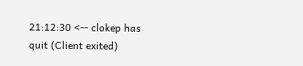21:12:30 <-- clokep has quit (Client exited)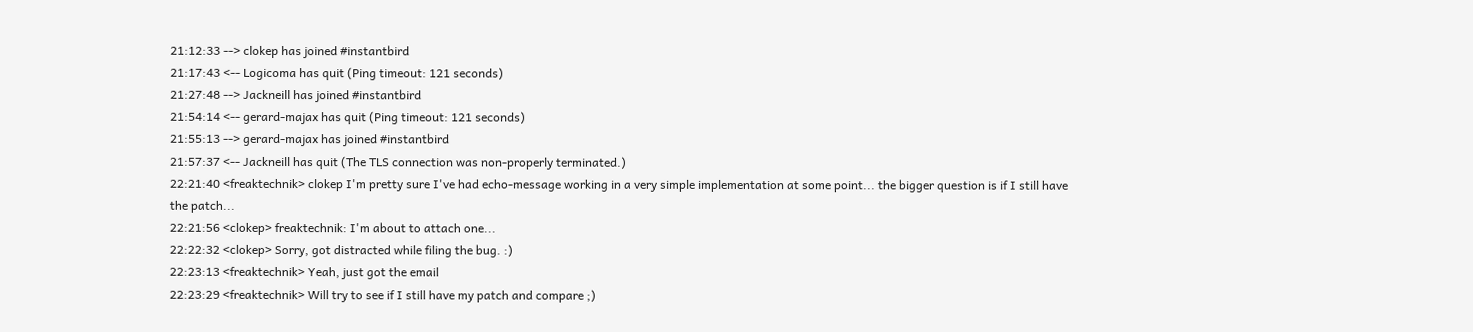21:12:33 --> clokep has joined #instantbird
21:17:43 <-- Logicoma has quit (Ping timeout: 121 seconds)
21:27:48 --> Jackneill has joined #instantbird
21:54:14 <-- gerard-majax has quit (Ping timeout: 121 seconds)
21:55:13 --> gerard-majax has joined #instantbird
21:57:37 <-- Jackneill has quit (The TLS connection was non-properly terminated.)
22:21:40 <freaktechnik> clokep I'm pretty sure I've had echo-message working in a very simple implementation at some point... the bigger question is if I still have the patch...
22:21:56 <clokep> freaktechnik: I'm about to attach one...
22:22:32 <clokep> Sorry, got distracted while filing the bug. :)
22:23:13 <freaktechnik> Yeah, just got the email
22:23:29 <freaktechnik> Will try to see if I still have my patch and compare ;)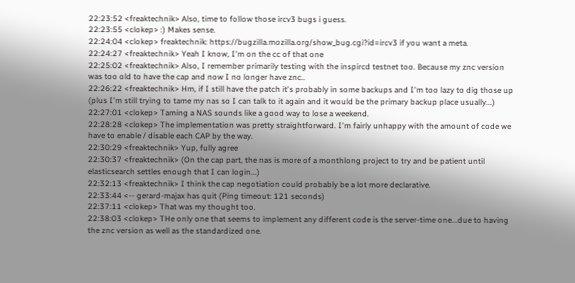22:23:52 <freaktechnik> Also, time to follow those ircv3 bugs i guess.
22:23:55 <clokep> :) Makes sense.
22:24:04 <clokep> freaktechnik: https://bugzilla.mozilla.org/show_bug.cgi?id=ircv3 if you want a meta.
22:24:27 <freaktechnik> Yeah I know, I'm on the cc of that one
22:25:02 <freaktechnik> Also, I remember primarily testing with the inspircd testnet too. Because my znc version was too old to have the cap and now I no longer have znc..
22:26:22 <freaktechnik> Hm, if I still have the patch it's probably in some backups and I'm too lazy to dig those up (plus I'm still trying to tame my nas so I can talk to it again and it would be the primary backup place usually...)
22:27:01 <clokep> Taming a NAS sounds like a good way to lose a weekend.
22:28:28 <clokep> The implementation was pretty straightforward. I'm fairly unhappy with the amount of code we have to enable / disable each CAP by the way.
22:30:29 <freaktechnik> Yup, fully agree
22:30:37 <freaktechnik> (On the cap part, the nas is more of a monthlong project to try and be patient until elasticsearch settles enough that I can login...)
22:32:13 <freaktechnik> I think the cap negotiation could probably be a lot more declarative.
22:33:44 <-- gerard-majax has quit (Ping timeout: 121 seconds)
22:37:11 <clokep> That was my thought too.
22:38:03 <clokep> THe only one that seems to implement any different code is the server-time one...due to having the znc version as well as the standardized one.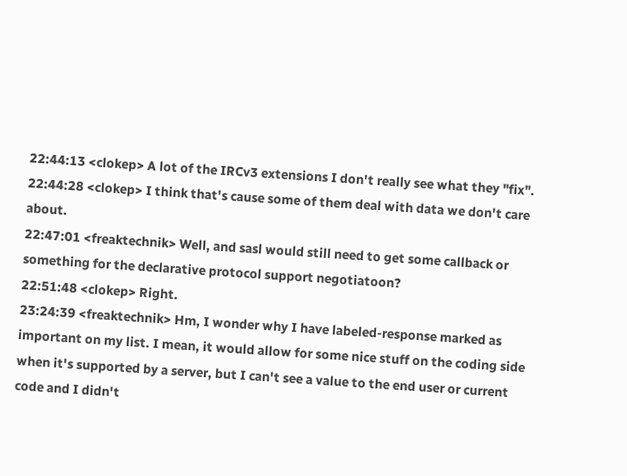22:44:13 <clokep> A lot of the IRCv3 extensions I don't really see what they "fix".
22:44:28 <clokep> I think that's cause some of them deal with data we don't care about.
22:47:01 <freaktechnik> Well, and sasl would still need to get some callback or something for the declarative protocol support negotiatoon?
22:51:48 <clokep> Right.
23:24:39 <freaktechnik> Hm, I wonder why I have labeled-response marked as important on my list. I mean, it would allow for some nice stuff on the coding side when it's supported by a server, but I can't see a value to the end user or current code and I didn't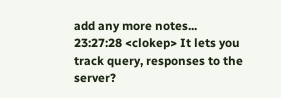add any more notes...
23:27:28 <clokep> It lets you track query, responses to the server?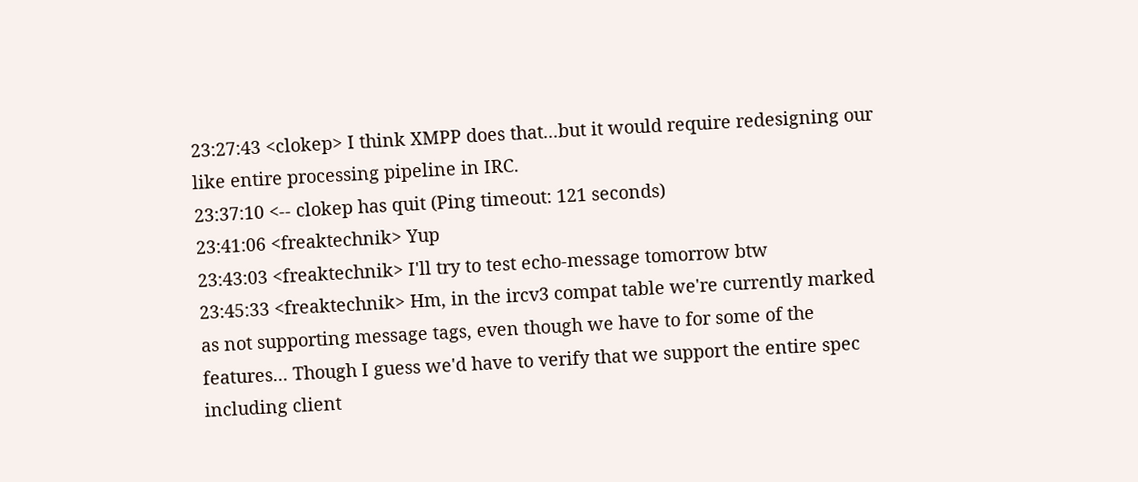23:27:43 <clokep> I think XMPP does that...but it would require redesigning our like entire processing pipeline in IRC.
23:37:10 <-- clokep has quit (Ping timeout: 121 seconds)
23:41:06 <freaktechnik> Yup
23:43:03 <freaktechnik> I'll try to test echo-message tomorrow btw
23:45:33 <freaktechnik> Hm, in the ircv3 compat table we're currently marked as not supporting message tags, even though we have to for some of the features... Though I guess we'd have to verify that we support the entire spec including client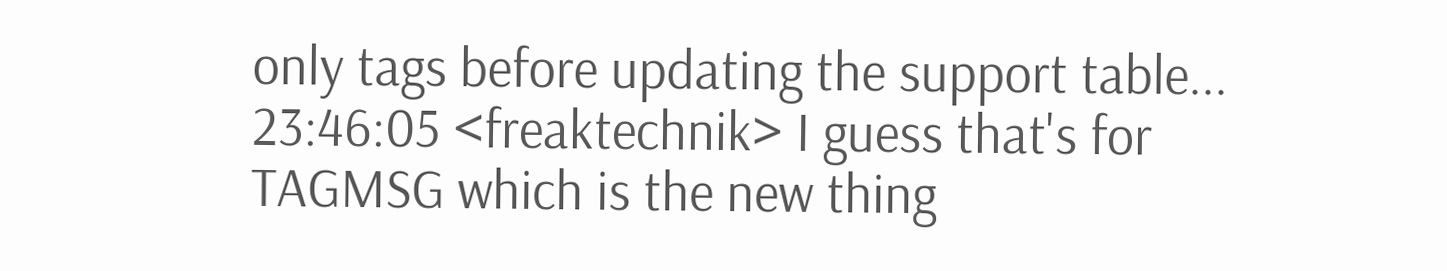only tags before updating the support table...
23:46:05 <freaktechnik> I guess that's for TAGMSG which is the new thing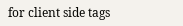for client side tags